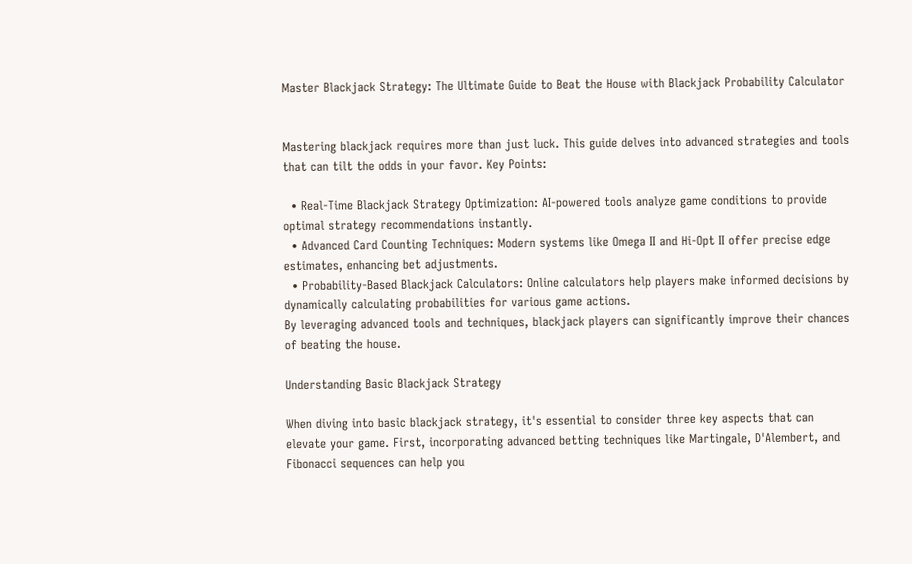Master Blackjack Strategy: The Ultimate Guide to Beat the House with Blackjack Probability Calculator


Mastering blackjack requires more than just luck. This guide delves into advanced strategies and tools that can tilt the odds in your favor. Key Points:

  • Real-Time Blackjack Strategy Optimization: AI-powered tools analyze game conditions to provide optimal strategy recommendations instantly.
  • Advanced Card Counting Techniques: Modern systems like Omega II and Hi-Opt II offer precise edge estimates, enhancing bet adjustments.
  • Probability-Based Blackjack Calculators: Online calculators help players make informed decisions by dynamically calculating probabilities for various game actions.
By leveraging advanced tools and techniques, blackjack players can significantly improve their chances of beating the house.

Understanding Basic Blackjack Strategy

When diving into basic blackjack strategy, it's essential to consider three key aspects that can elevate your game. First, incorporating advanced betting techniques like Martingale, D'Alembert, and Fibonacci sequences can help you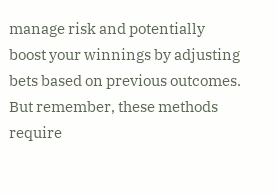manage risk and potentially boost your winnings by adjusting bets based on previous outcomes. But remember, these methods require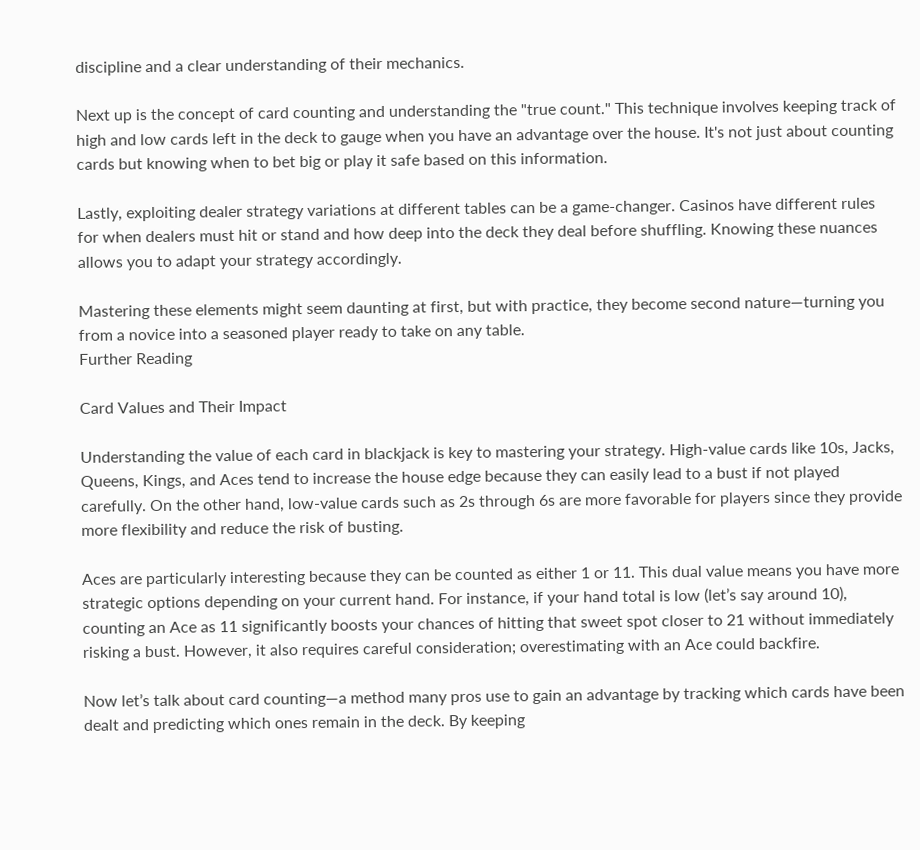discipline and a clear understanding of their mechanics.

Next up is the concept of card counting and understanding the "true count." This technique involves keeping track of high and low cards left in the deck to gauge when you have an advantage over the house. It's not just about counting cards but knowing when to bet big or play it safe based on this information.

Lastly, exploiting dealer strategy variations at different tables can be a game-changer. Casinos have different rules for when dealers must hit or stand and how deep into the deck they deal before shuffling. Knowing these nuances allows you to adapt your strategy accordingly.

Mastering these elements might seem daunting at first, but with practice, they become second nature—turning you from a novice into a seasoned player ready to take on any table.
Further Reading

Card Values and Their Impact

Understanding the value of each card in blackjack is key to mastering your strategy. High-value cards like 10s, Jacks, Queens, Kings, and Aces tend to increase the house edge because they can easily lead to a bust if not played carefully. On the other hand, low-value cards such as 2s through 6s are more favorable for players since they provide more flexibility and reduce the risk of busting.

Aces are particularly interesting because they can be counted as either 1 or 11. This dual value means you have more strategic options depending on your current hand. For instance, if your hand total is low (let’s say around 10), counting an Ace as 11 significantly boosts your chances of hitting that sweet spot closer to 21 without immediately risking a bust. However, it also requires careful consideration; overestimating with an Ace could backfire.

Now let’s talk about card counting—a method many pros use to gain an advantage by tracking which cards have been dealt and predicting which ones remain in the deck. By keeping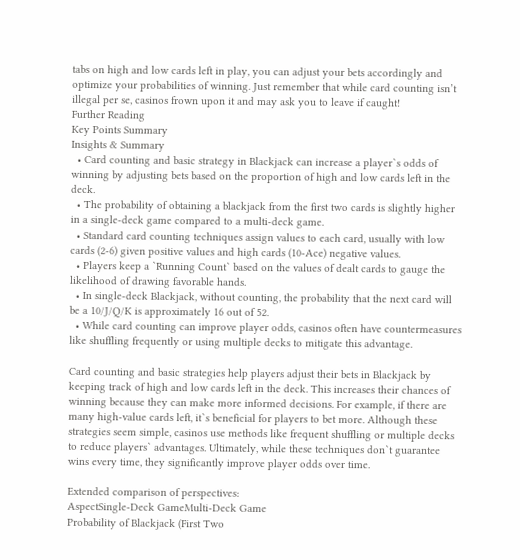tabs on high and low cards left in play, you can adjust your bets accordingly and optimize your probabilities of winning. Just remember that while card counting isn’t illegal per se, casinos frown upon it and may ask you to leave if caught!
Further Reading
Key Points Summary
Insights & Summary
  • Card counting and basic strategy in Blackjack can increase a player`s odds of winning by adjusting bets based on the proportion of high and low cards left in the deck.
  • The probability of obtaining a blackjack from the first two cards is slightly higher in a single-deck game compared to a multi-deck game.
  • Standard card counting techniques assign values to each card, usually with low cards (2-6) given positive values and high cards (10-Ace) negative values.
  • Players keep a `Running Count` based on the values of dealt cards to gauge the likelihood of drawing favorable hands.
  • In single-deck Blackjack, without counting, the probability that the next card will be a 10/J/Q/K is approximately 16 out of 52.
  • While card counting can improve player odds, casinos often have countermeasures like shuffling frequently or using multiple decks to mitigate this advantage.

Card counting and basic strategies help players adjust their bets in Blackjack by keeping track of high and low cards left in the deck. This increases their chances of winning because they can make more informed decisions. For example, if there are many high-value cards left, it`s beneficial for players to bet more. Although these strategies seem simple, casinos use methods like frequent shuffling or multiple decks to reduce players` advantages. Ultimately, while these techniques don`t guarantee wins every time, they significantly improve player odds over time.

Extended comparison of perspectives:
AspectSingle-Deck GameMulti-Deck Game
Probability of Blackjack (First Two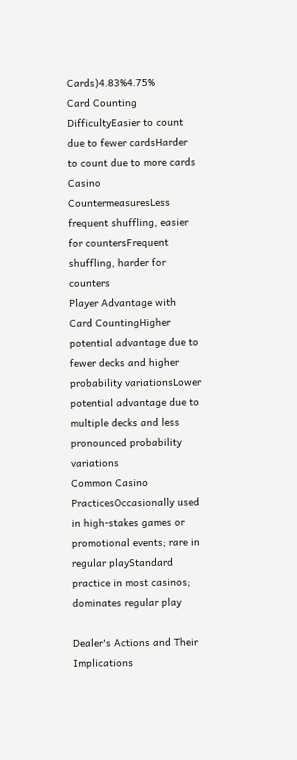Cards)4.83%4.75%
Card Counting DifficultyEasier to count due to fewer cardsHarder to count due to more cards
Casino CountermeasuresLess frequent shuffling, easier for countersFrequent shuffling, harder for counters
Player Advantage with Card CountingHigher potential advantage due to fewer decks and higher probability variationsLower potential advantage due to multiple decks and less pronounced probability variations
Common Casino PracticesOccasionally used in high-stakes games or promotional events; rare in regular playStandard practice in most casinos; dominates regular play

Dealer's Actions and Their Implications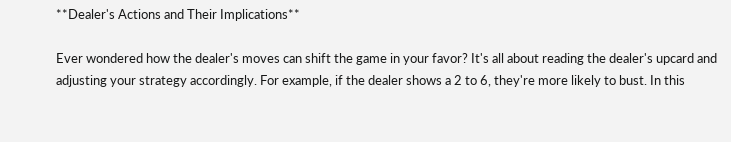**Dealer's Actions and Their Implications**

Ever wondered how the dealer's moves can shift the game in your favor? It's all about reading the dealer's upcard and adjusting your strategy accordingly. For example, if the dealer shows a 2 to 6, they're more likely to bust. In this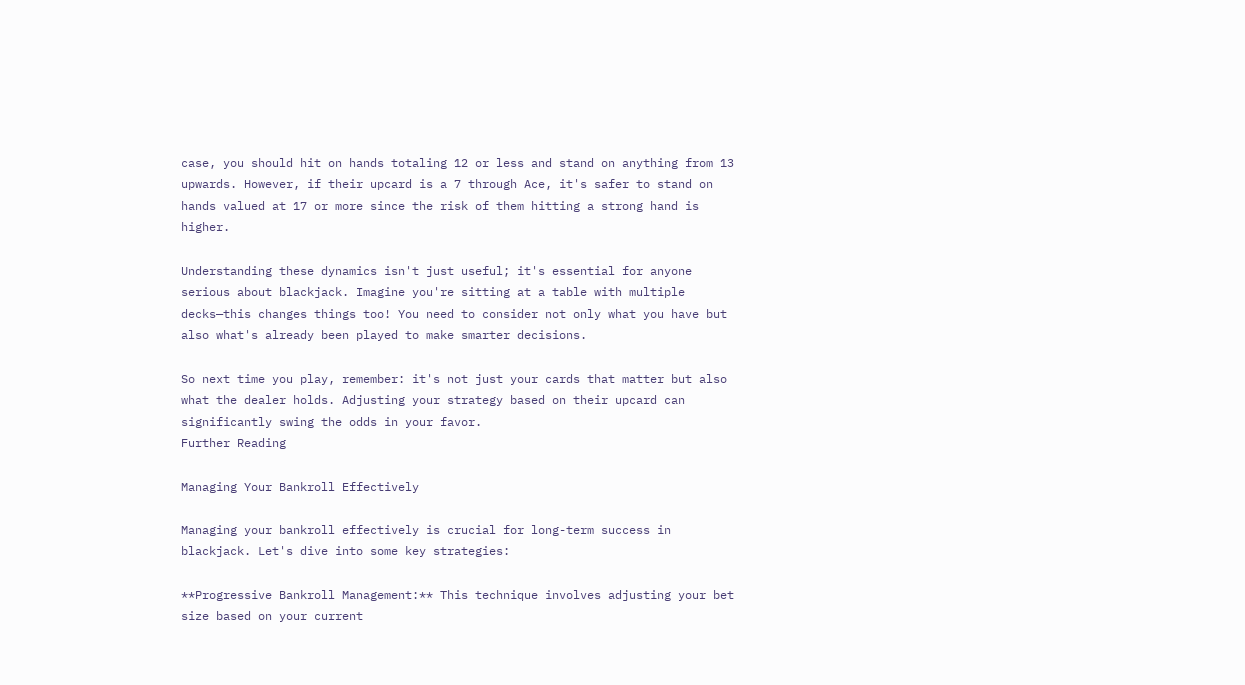case, you should hit on hands totaling 12 or less and stand on anything from 13 upwards. However, if their upcard is a 7 through Ace, it's safer to stand on hands valued at 17 or more since the risk of them hitting a strong hand is higher.

Understanding these dynamics isn't just useful; it's essential for anyone serious about blackjack. Imagine you're sitting at a table with multiple decks—this changes things too! You need to consider not only what you have but also what's already been played to make smarter decisions.

So next time you play, remember: it's not just your cards that matter but also what the dealer holds. Adjusting your strategy based on their upcard can significantly swing the odds in your favor.
Further Reading

Managing Your Bankroll Effectively

Managing your bankroll effectively is crucial for long-term success in blackjack. Let's dive into some key strategies:

**Progressive Bankroll Management:** This technique involves adjusting your bet size based on your current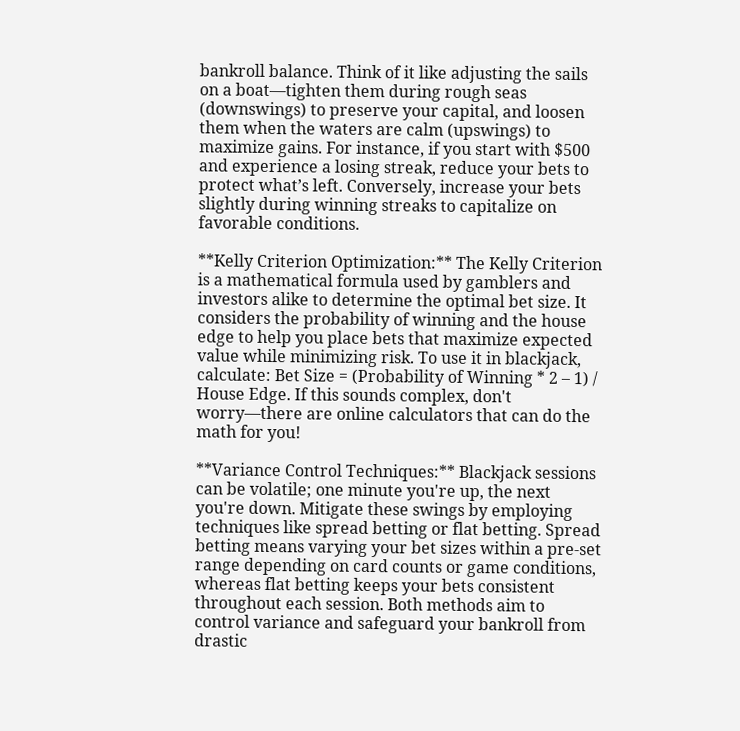bankroll balance. Think of it like adjusting the sails on a boat—tighten them during rough seas (downswings) to preserve your capital, and loosen them when the waters are calm (upswings) to maximize gains. For instance, if you start with $500 and experience a losing streak, reduce your bets to protect what’s left. Conversely, increase your bets slightly during winning streaks to capitalize on favorable conditions.

**Kelly Criterion Optimization:** The Kelly Criterion is a mathematical formula used by gamblers and investors alike to determine the optimal bet size. It considers the probability of winning and the house edge to help you place bets that maximize expected value while minimizing risk. To use it in blackjack, calculate: Bet Size = (Probability of Winning * 2 – 1) / House Edge. If this sounds complex, don't worry—there are online calculators that can do the math for you!

**Variance Control Techniques:** Blackjack sessions can be volatile; one minute you're up, the next you're down. Mitigate these swings by employing techniques like spread betting or flat betting. Spread betting means varying your bet sizes within a pre-set range depending on card counts or game conditions, whereas flat betting keeps your bets consistent throughout each session. Both methods aim to control variance and safeguard your bankroll from drastic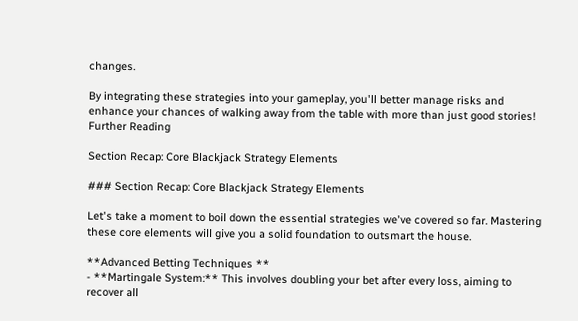changes.

By integrating these strategies into your gameplay, you'll better manage risks and enhance your chances of walking away from the table with more than just good stories!
Further Reading

Section Recap: Core Blackjack Strategy Elements

### Section Recap: Core Blackjack Strategy Elements

Let's take a moment to boil down the essential strategies we've covered so far. Mastering these core elements will give you a solid foundation to outsmart the house.

**Advanced Betting Techniques **
- **Martingale System:** This involves doubling your bet after every loss, aiming to recover all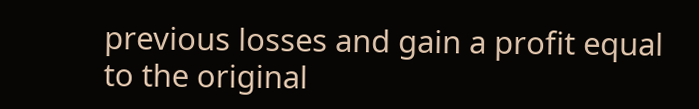previous losses and gain a profit equal to the original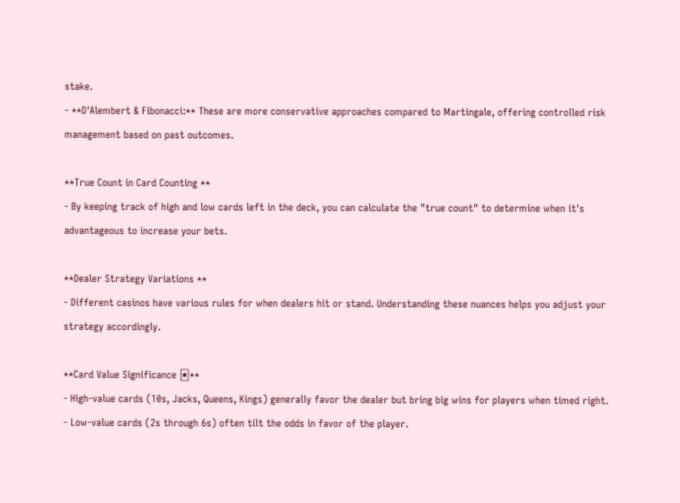stake.
- **D'Alembert & Fibonacci:** These are more conservative approaches compared to Martingale, offering controlled risk management based on past outcomes.

**True Count in Card Counting **
- By keeping track of high and low cards left in the deck, you can calculate the "true count" to determine when it's advantageous to increase your bets.

**Dealer Strategy Variations **
- Different casinos have various rules for when dealers hit or stand. Understanding these nuances helps you adjust your strategy accordingly.

**Card Value Significance 🃏**
- High-value cards (10s, Jacks, Queens, Kings) generally favor the dealer but bring big wins for players when timed right.
- Low-value cards (2s through 6s) often tilt the odds in favor of the player.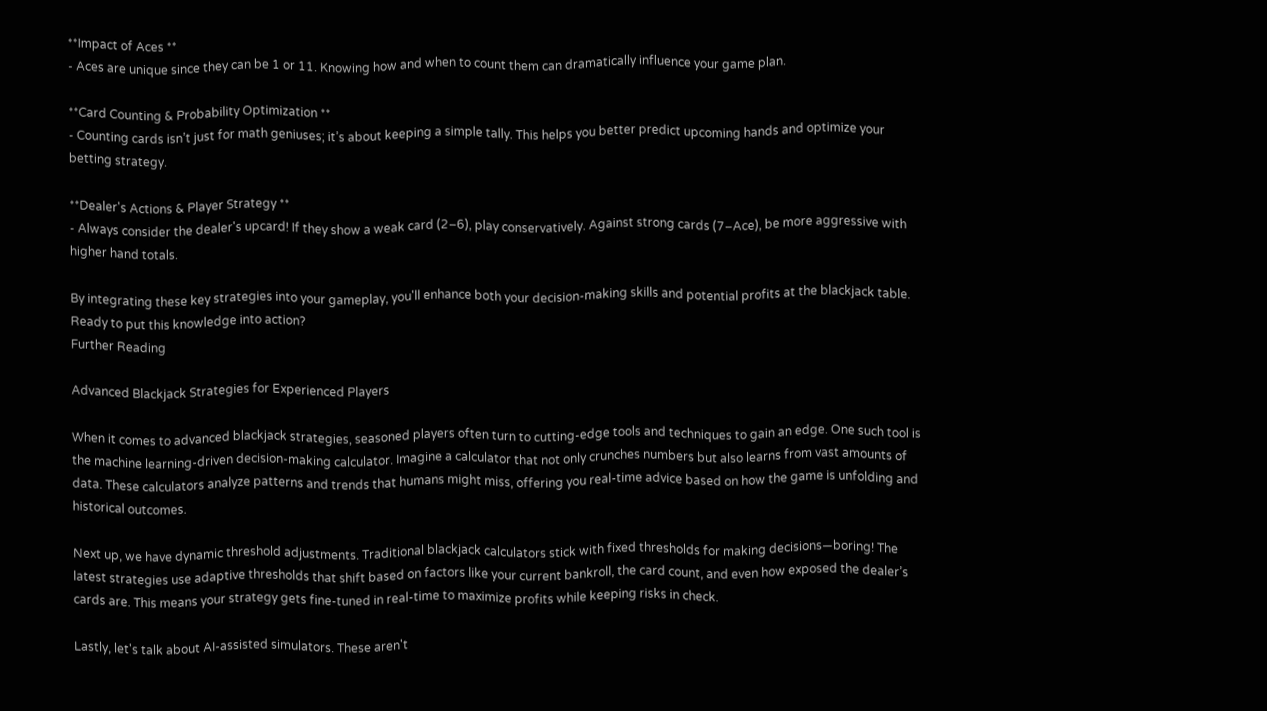**Impact of Aces **
- Aces are unique since they can be 1 or 11. Knowing how and when to count them can dramatically influence your game plan.

**Card Counting & Probability Optimization **
- Counting cards isn’t just for math geniuses; it’s about keeping a simple tally. This helps you better predict upcoming hands and optimize your betting strategy.

**Dealer's Actions & Player Strategy **
- Always consider the dealer's upcard! If they show a weak card (2–6), play conservatively. Against strong cards (7–Ace), be more aggressive with higher hand totals.

By integrating these key strategies into your gameplay, you'll enhance both your decision-making skills and potential profits at the blackjack table. Ready to put this knowledge into action?
Further Reading

Advanced Blackjack Strategies for Experienced Players

When it comes to advanced blackjack strategies, seasoned players often turn to cutting-edge tools and techniques to gain an edge. One such tool is the machine learning-driven decision-making calculator. Imagine a calculator that not only crunches numbers but also learns from vast amounts of data. These calculators analyze patterns and trends that humans might miss, offering you real-time advice based on how the game is unfolding and historical outcomes.

Next up, we have dynamic threshold adjustments. Traditional blackjack calculators stick with fixed thresholds for making decisions—boring! The latest strategies use adaptive thresholds that shift based on factors like your current bankroll, the card count, and even how exposed the dealer’s cards are. This means your strategy gets fine-tuned in real-time to maximize profits while keeping risks in check.

Lastly, let's talk about AI-assisted simulators. These aren't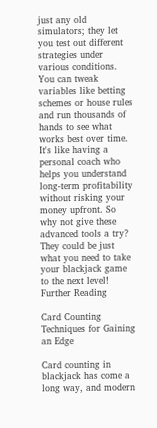just any old simulators; they let you test out different strategies under various conditions. You can tweak variables like betting schemes or house rules and run thousands of hands to see what works best over time. It's like having a personal coach who helps you understand long-term profitability without risking your money upfront. So why not give these advanced tools a try? They could be just what you need to take your blackjack game to the next level!
Further Reading

Card Counting Techniques for Gaining an Edge

Card counting in blackjack has come a long way, and modern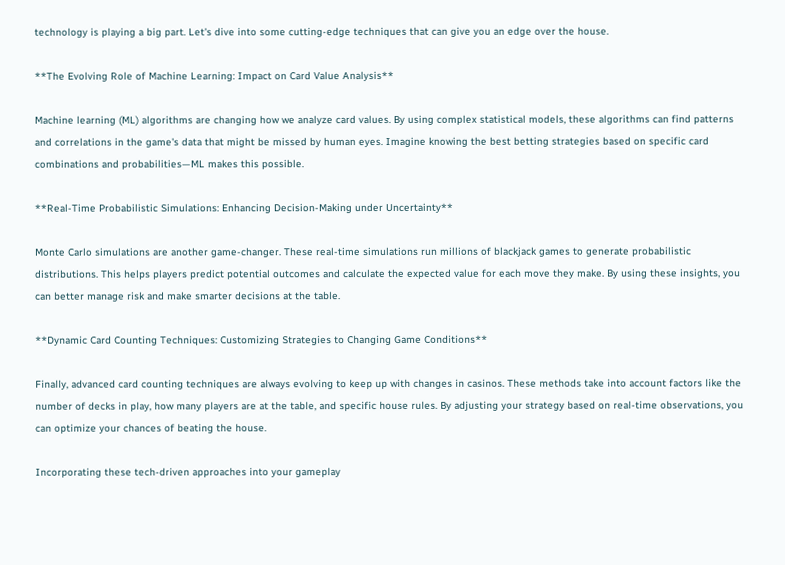technology is playing a big part. Let's dive into some cutting-edge techniques that can give you an edge over the house.

**The Evolving Role of Machine Learning: Impact on Card Value Analysis**

Machine learning (ML) algorithms are changing how we analyze card values. By using complex statistical models, these algorithms can find patterns and correlations in the game's data that might be missed by human eyes. Imagine knowing the best betting strategies based on specific card combinations and probabilities—ML makes this possible.

**Real-Time Probabilistic Simulations: Enhancing Decision-Making under Uncertainty**

Monte Carlo simulations are another game-changer. These real-time simulations run millions of blackjack games to generate probabilistic distributions. This helps players predict potential outcomes and calculate the expected value for each move they make. By using these insights, you can better manage risk and make smarter decisions at the table.

**Dynamic Card Counting Techniques: Customizing Strategies to Changing Game Conditions**

Finally, advanced card counting techniques are always evolving to keep up with changes in casinos. These methods take into account factors like the number of decks in play, how many players are at the table, and specific house rules. By adjusting your strategy based on real-time observations, you can optimize your chances of beating the house.

Incorporating these tech-driven approaches into your gameplay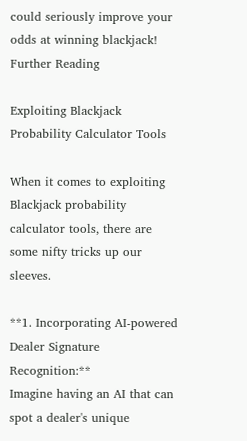could seriously improve your odds at winning blackjack!
Further Reading

Exploiting Blackjack Probability Calculator Tools

When it comes to exploiting Blackjack probability calculator tools, there are some nifty tricks up our sleeves.

**1. Incorporating AI-powered Dealer Signature Recognition:**
Imagine having an AI that can spot a dealer's unique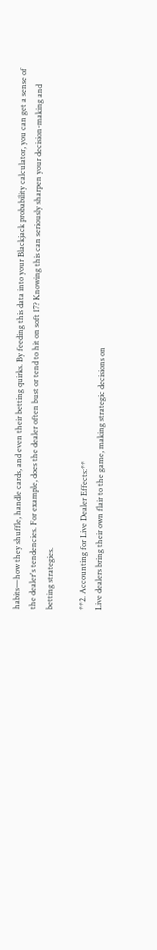habits—how they shuffle, handle cards, and even their betting quirks. By feeding this data into your Blackjack probability calculator, you can get a sense of the dealer's tendencies. For example, does the dealer often bust or tend to hit on soft 17? Knowing this can seriously sharpen your decision-making and betting strategies.

**2. Accounting for Live Dealer Effects:**
Live dealers bring their own flair to the game, making strategic decisions on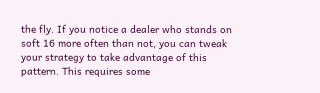the fly. If you notice a dealer who stands on soft 16 more often than not, you can tweak your strategy to take advantage of this pattern. This requires some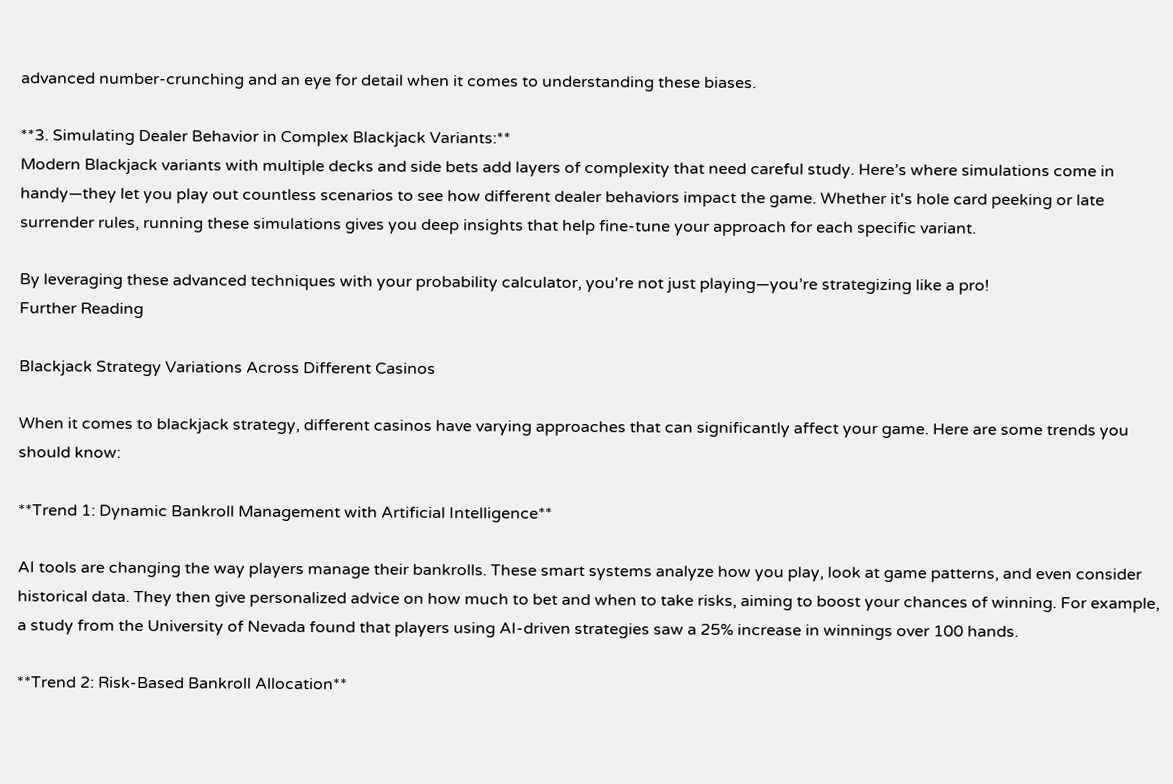advanced number-crunching and an eye for detail when it comes to understanding these biases.

**3. Simulating Dealer Behavior in Complex Blackjack Variants:**
Modern Blackjack variants with multiple decks and side bets add layers of complexity that need careful study. Here’s where simulations come in handy—they let you play out countless scenarios to see how different dealer behaviors impact the game. Whether it's hole card peeking or late surrender rules, running these simulations gives you deep insights that help fine-tune your approach for each specific variant.

By leveraging these advanced techniques with your probability calculator, you're not just playing—you’re strategizing like a pro!
Further Reading

Blackjack Strategy Variations Across Different Casinos

When it comes to blackjack strategy, different casinos have varying approaches that can significantly affect your game. Here are some trends you should know:

**Trend 1: Dynamic Bankroll Management with Artificial Intelligence**

AI tools are changing the way players manage their bankrolls. These smart systems analyze how you play, look at game patterns, and even consider historical data. They then give personalized advice on how much to bet and when to take risks, aiming to boost your chances of winning. For example, a study from the University of Nevada found that players using AI-driven strategies saw a 25% increase in winnings over 100 hands.

**Trend 2: Risk-Based Bankroll Allocation**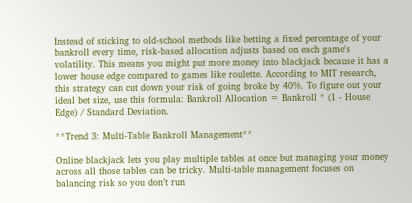Instead of sticking to old-school methods like betting a fixed percentage of your bankroll every time, risk-based allocation adjusts based on each game's volatility. This means you might put more money into blackjack because it has a lower house edge compared to games like roulette. According to MIT research, this strategy can cut down your risk of going broke by 40%. To figure out your ideal bet size, use this formula: Bankroll Allocation = Bankroll * (1 - House Edge) / Standard Deviation.

**Trend 3: Multi-Table Bankroll Management**

Online blackjack lets you play multiple tables at once but managing your money across all those tables can be tricky. Multi-table management focuses on balancing risk so you don’t run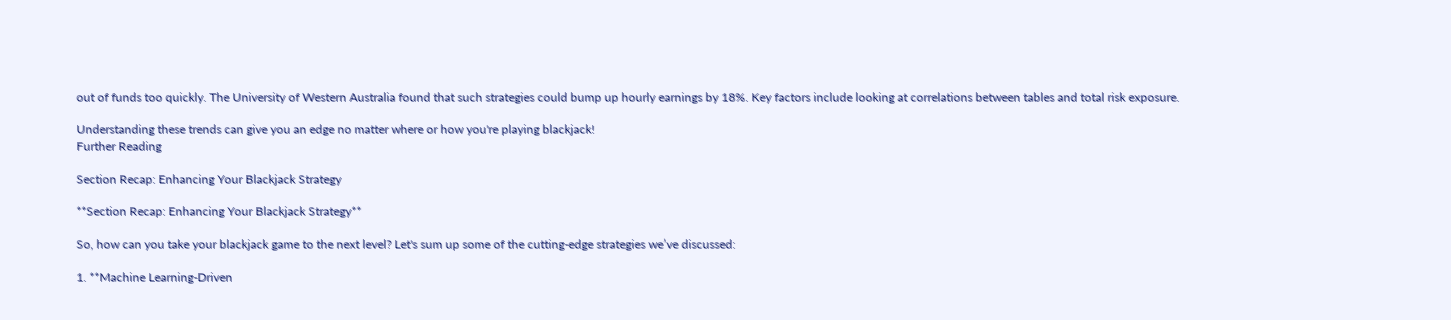out of funds too quickly. The University of Western Australia found that such strategies could bump up hourly earnings by 18%. Key factors include looking at correlations between tables and total risk exposure.

Understanding these trends can give you an edge no matter where or how you're playing blackjack!
Further Reading

Section Recap: Enhancing Your Blackjack Strategy

**Section Recap: Enhancing Your Blackjack Strategy**

So, how can you take your blackjack game to the next level? Let's sum up some of the cutting-edge strategies we’ve discussed:

1. **Machine Learning-Driven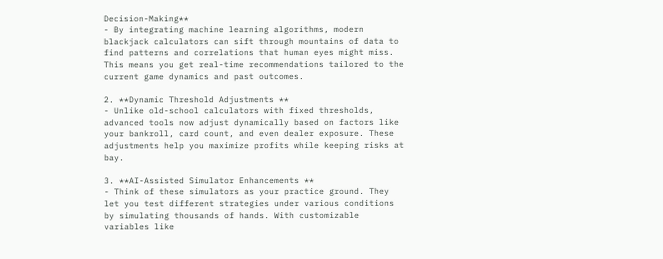Decision-Making**
- By integrating machine learning algorithms, modern blackjack calculators can sift through mountains of data to find patterns and correlations that human eyes might miss. This means you get real-time recommendations tailored to the current game dynamics and past outcomes.

2. **Dynamic Threshold Adjustments **
- Unlike old-school calculators with fixed thresholds, advanced tools now adjust dynamically based on factors like your bankroll, card count, and even dealer exposure. These adjustments help you maximize profits while keeping risks at bay.

3. **AI-Assisted Simulator Enhancements **
- Think of these simulators as your practice ground. They let you test different strategies under various conditions by simulating thousands of hands. With customizable variables like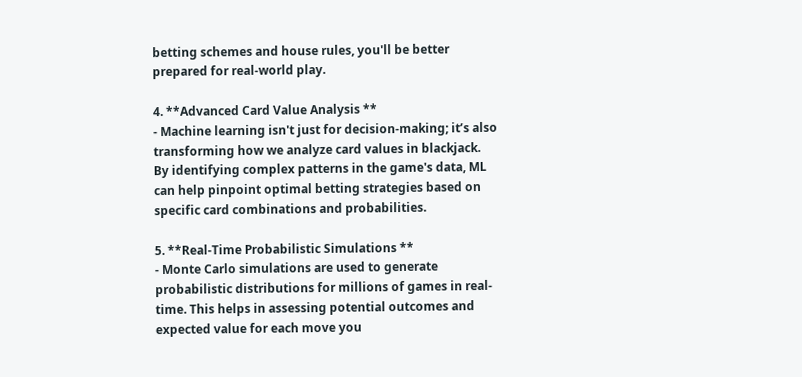betting schemes and house rules, you'll be better prepared for real-world play.

4. **Advanced Card Value Analysis **
- Machine learning isn't just for decision-making; it’s also transforming how we analyze card values in blackjack. By identifying complex patterns in the game's data, ML can help pinpoint optimal betting strategies based on specific card combinations and probabilities.

5. **Real-Time Probabilistic Simulations **
- Monte Carlo simulations are used to generate probabilistic distributions for millions of games in real-time. This helps in assessing potential outcomes and expected value for each move you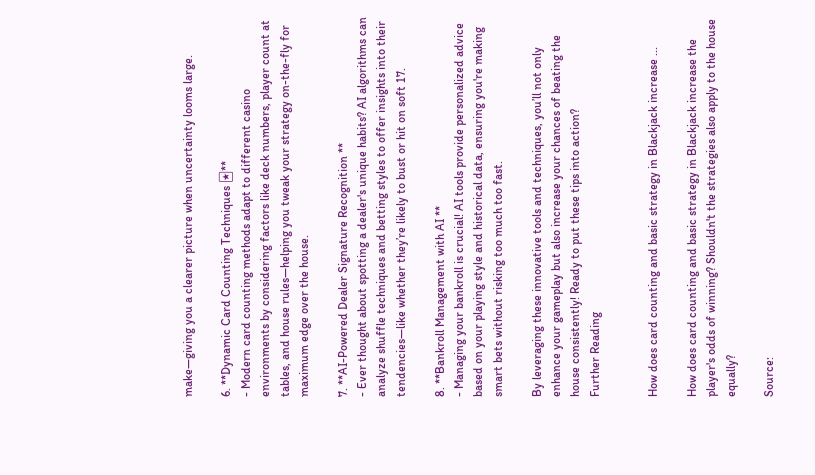make—giving you a clearer picture when uncertainty looms large.

6. **Dynamic Card Counting Techniques 🃏**
- Modern card counting methods adapt to different casino environments by considering factors like deck numbers, player count at tables, and house rules—helping you tweak your strategy on-the-fly for maximum edge over the house.

7. **AI-Powered Dealer Signature Recognition **
- Ever thought about spotting a dealer's unique habits? AI algorithms can analyze shuffle techniques and betting styles to offer insights into their tendencies—like whether they’re likely to bust or hit on soft 17.

8. **Bankroll Management with AI **
- Managing your bankroll is crucial! AI tools provide personalized advice based on your playing style and historical data, ensuring you're making smart bets without risking too much too fast.

By leveraging these innovative tools and techniques, you’ll not only enhance your gameplay but also increase your chances of beating the house consistently! Ready to put these tips into action?
Further Reading


How does card counting and basic strategy in Blackjack increase ...

How does card counting and basic strategy in Blackjack increase the player's odds of winning? Shouldn't the strategies also apply to the house equally?

Source: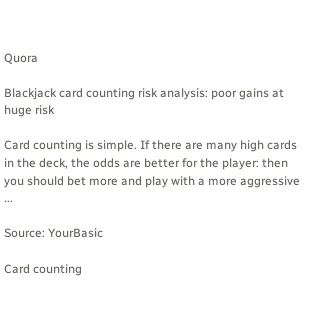Quora

Blackjack card counting risk analysis: poor gains at huge risk

Card counting is simple. If there are many high cards in the deck, the odds are better for the player: then you should bet more and play with a more aggressive ...

Source: YourBasic

Card counting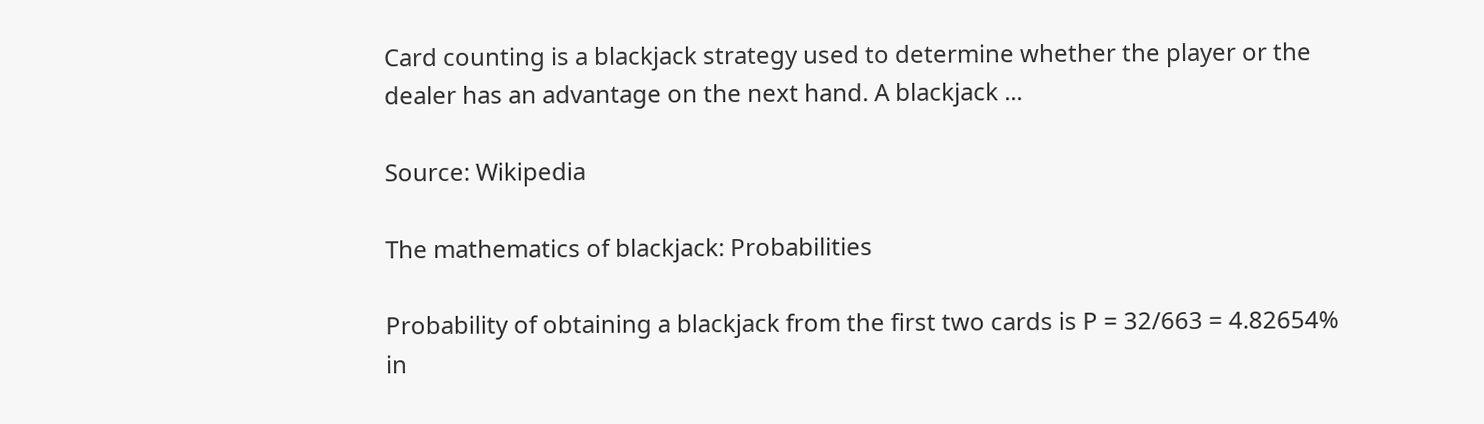Card counting is a blackjack strategy used to determine whether the player or the dealer has an advantage on the next hand. A blackjack ...

Source: Wikipedia

The mathematics of blackjack: Probabilities

Probability of obtaining a blackjack from the first two cards is P = 32/663 = 4.82654% in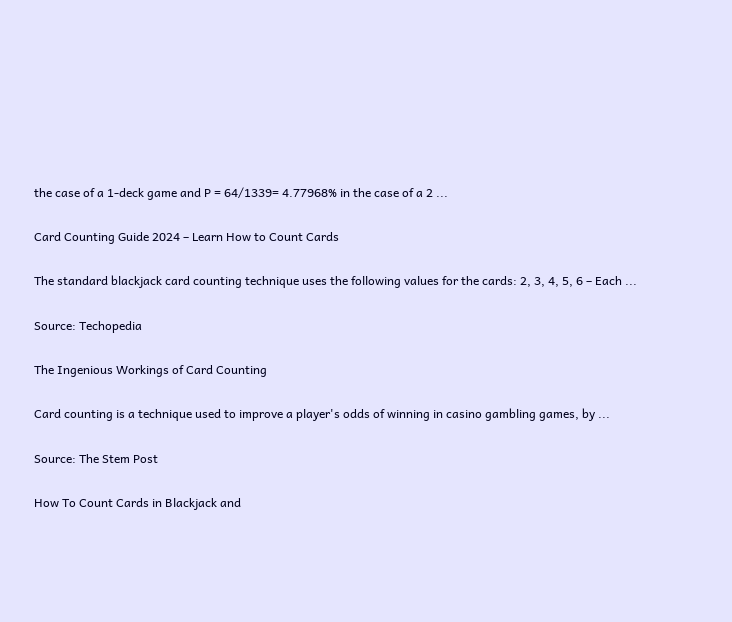the case of a 1-deck game and P = 64/1339= 4.77968% in the case of a 2 ...

Card Counting Guide 2024 – Learn How to Count Cards

The standard blackjack card counting technique uses the following values for the cards: 2, 3, 4, 5, 6 – Each ...

Source: Techopedia

The Ingenious Workings of Card Counting

Card counting is a technique used to improve a player's odds of winning in casino gambling games, by ...

Source: The Stem Post

How To Count Cards in Blackjack and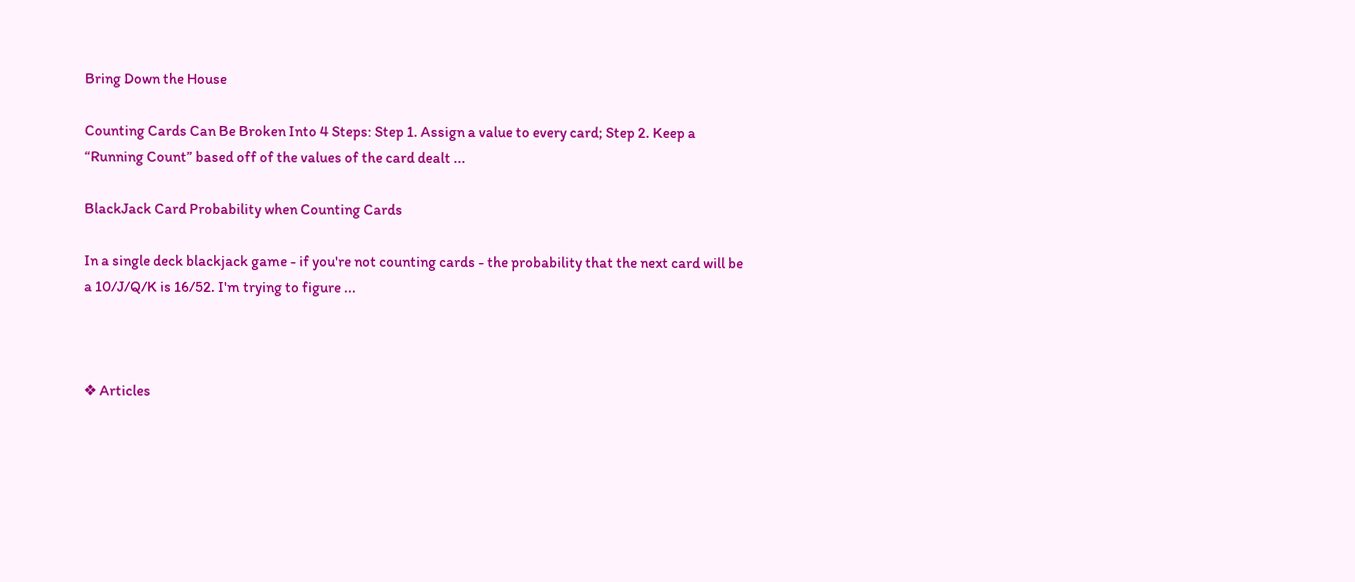Bring Down the House

Counting Cards Can Be Broken Into 4 Steps: Step 1. Assign a value to every card; Step 2. Keep a “Running Count” based off of the values of the card dealt ...

BlackJack Card Probability when Counting Cards

In a single deck blackjack game - if you're not counting cards - the probability that the next card will be a 10/J/Q/K is 16/52. I'm trying to figure ...



❖ Articles